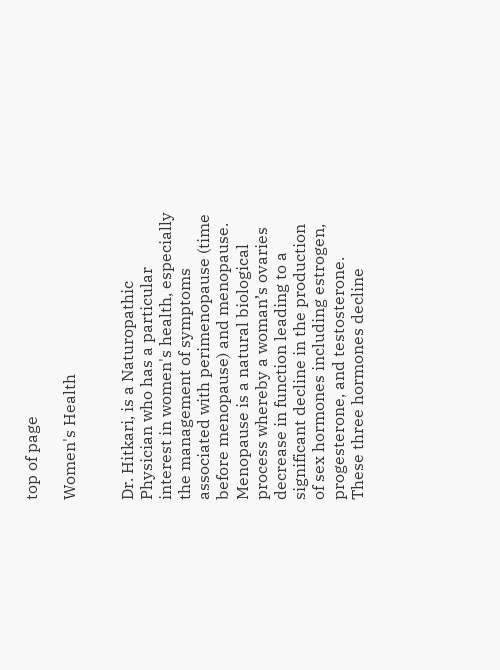top of page

Women's Health


Dr. Hitkari, is a Naturopathic Physician who has a particular interest in women's health, especially the management of symptoms associated with perimenopause (time before menopause) and menopause.  Menopause is a natural biological process whereby a woman’s ovaries decrease in function leading to a significant decline in the production of sex hormones including estrogen, progesterone, and testosterone.  These three hormones decline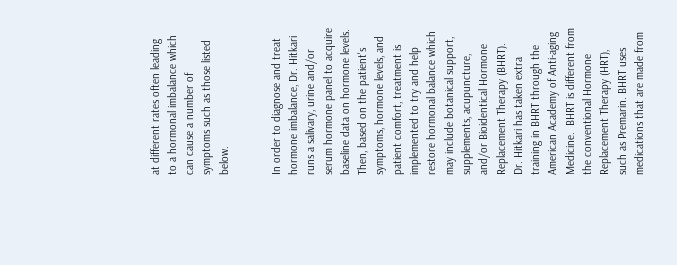at different rates often leading to a hormonal imbalance which can cause a number of symptoms such as those listed below.


In order to diagnose and treat hormone imbalance, Dr. Hitkari runs a salivary, urine and/or serum hormone panel to acquire baseline data on hormone levels.  Then, based on the patient's symptoms, hormone levels, and patient comfort, treatment is implemented to try and help restore hormonal balance which may include botanical support, supplements, acupuncture, and/or Bioidentical Hormone Replacement Therapy (BHRT).  Dr. Hitkari has taken extra training in BHRT through the American Academy of Anti-aging Medicine.  BHRT is different from the conventional Hormone Replacement Therapy (HRT), such as Premarin. BHRT uses medications that are made from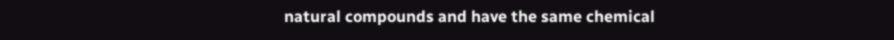natural compounds and have the same chemical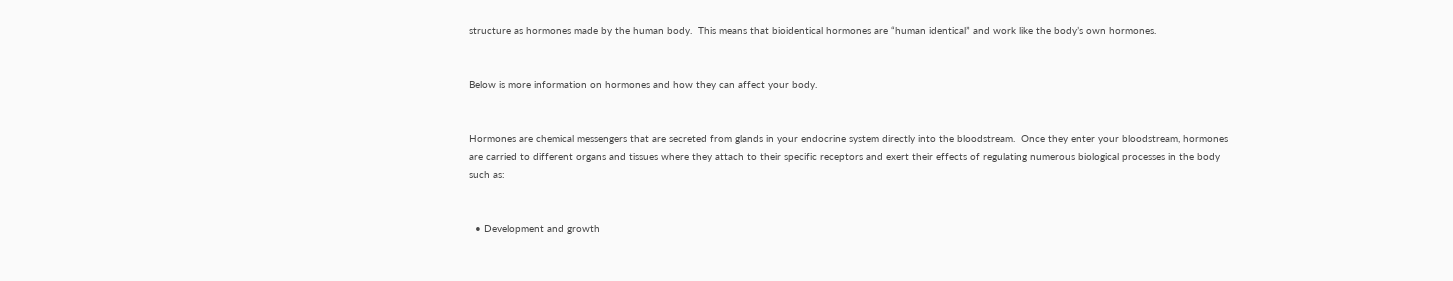structure as hormones made by the human body.  This means that bioidentical hormones are “human identical” and work like the body’s own hormones.


Below is more information on hormones and how they can affect your body.


Hormones are chemical messengers that are secreted from glands in your endocrine system directly into the bloodstream.  Once they enter your bloodstream, hormones are carried to different organs and tissues where they attach to their specific receptors and exert their effects of regulating numerous biological processes in the body such as:


  • Development and growth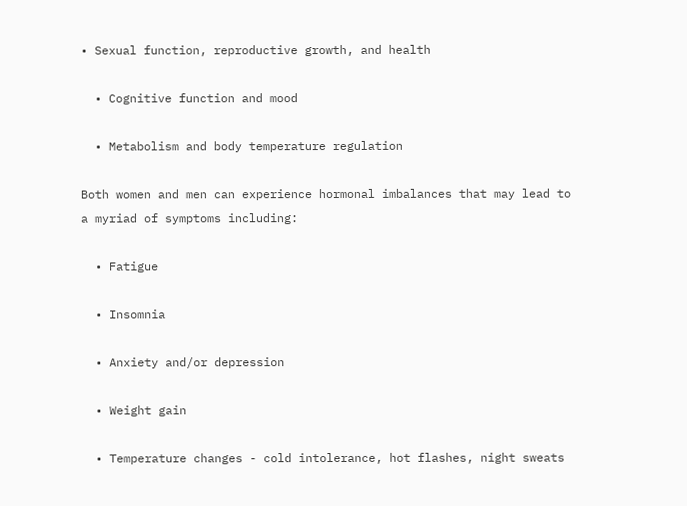• Sexual function, reproductive growth, and health

  • Cognitive function and mood

  • Metabolism and body temperature regulation

Both women and men can experience hormonal imbalances that may lead to a myriad of symptoms including:

  • Fatigue

  • Insomnia

  • Anxiety and/or depression

  • Weight gain

  • Temperature changes - cold intolerance, hot flashes, night sweats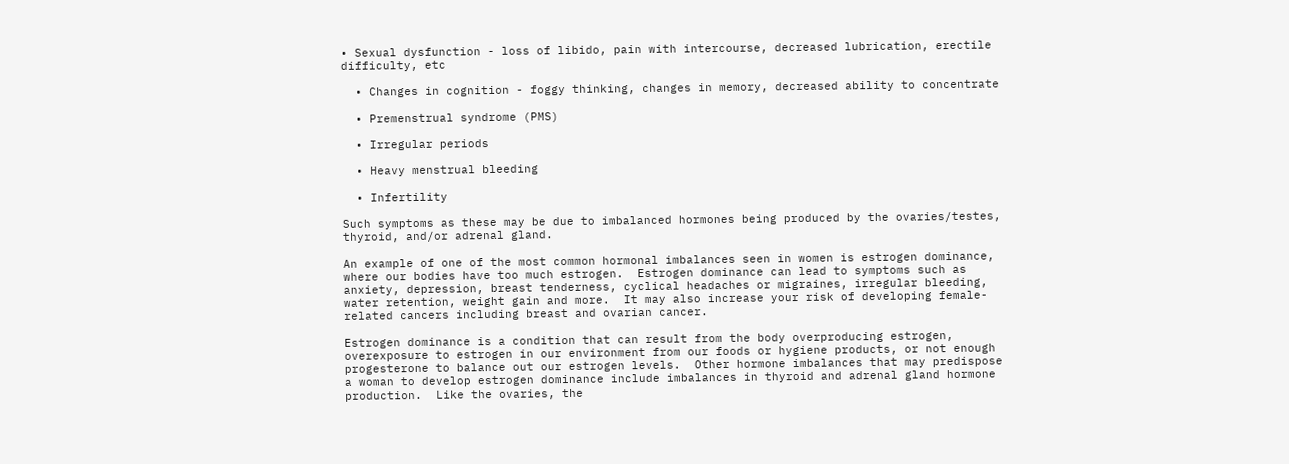• Sexual dysfunction - loss of libido, pain with intercourse, decreased lubrication, erectile difficulty, etc

  • Changes in cognition - foggy thinking, changes in memory, decreased ability to concentrate

  • Premenstrual syndrome (PMS)

  • Irregular periods

  • Heavy menstrual bleeding

  • Infertility

Such symptoms as these may be due to imbalanced hormones being produced by the ovaries/testes, thyroid, and/or adrenal gland.

An example of one of the most common hormonal imbalances seen in women is estrogen dominance, where our bodies have too much estrogen.  Estrogen dominance can lead to symptoms such as anxiety, depression, breast tenderness, cyclical headaches or migraines, irregular bleeding, water retention, weight gain and more.  It may also increase your risk of developing female-related cancers including breast and ovarian cancer.

Estrogen dominance is a condition that can result from the body overproducing estrogen, overexposure to estrogen in our environment from our foods or hygiene products, or not enough progesterone to balance out our estrogen levels.  Other hormone imbalances that may predispose a woman to develop estrogen dominance include imbalances in thyroid and adrenal gland hormone production.  Like the ovaries, the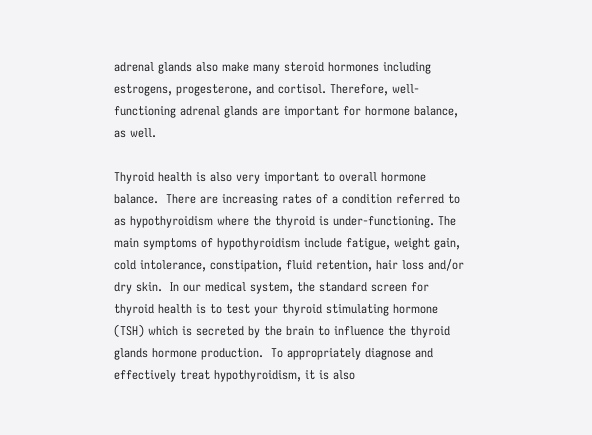adrenal glands also make many steroid hormones including estrogens, progesterone, and cortisol. Therefore, well-functioning adrenal glands are important for hormone balance, as well.

Thyroid health is also very important to overall hormone balance.  There are increasing rates of a condition referred to as hypothyroidism where the thyroid is under-functioning. The main symptoms of hypothyroidism include fatigue, weight gain, cold intolerance, constipation, fluid retention, hair loss and/or dry skin.  In our medical system, the standard screen for thyroid health is to test your thyroid stimulating hormone (TSH) which is secreted by the brain to influence the thyroid glands hormone production.  To appropriately diagnose and effectively treat hypothyroidism, it is also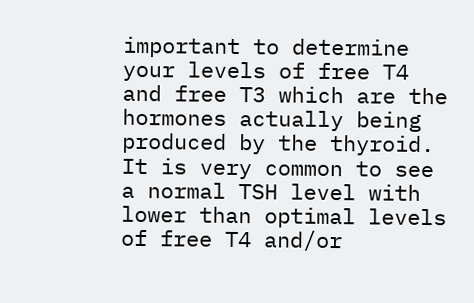important to determine your levels of free T4 and free T3 which are the hormones actually being produced by the thyroid.  It is very common to see a normal TSH level with lower than optimal levels of free T4 and/or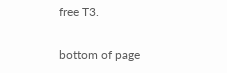free T3.

bottom of page